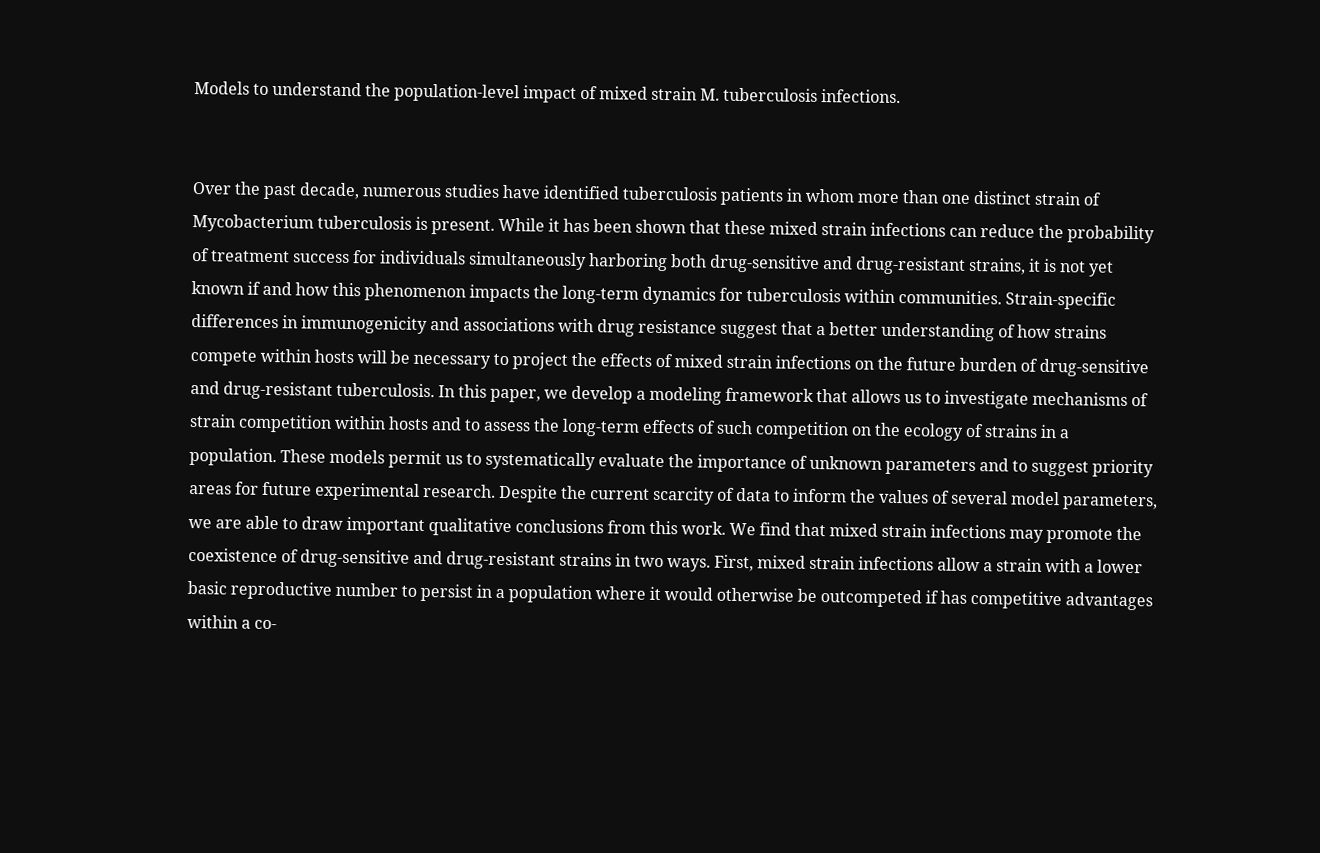Models to understand the population-level impact of mixed strain M. tuberculosis infections.


Over the past decade, numerous studies have identified tuberculosis patients in whom more than one distinct strain of Mycobacterium tuberculosis is present. While it has been shown that these mixed strain infections can reduce the probability of treatment success for individuals simultaneously harboring both drug-sensitive and drug-resistant strains, it is not yet known if and how this phenomenon impacts the long-term dynamics for tuberculosis within communities. Strain-specific differences in immunogenicity and associations with drug resistance suggest that a better understanding of how strains compete within hosts will be necessary to project the effects of mixed strain infections on the future burden of drug-sensitive and drug-resistant tuberculosis. In this paper, we develop a modeling framework that allows us to investigate mechanisms of strain competition within hosts and to assess the long-term effects of such competition on the ecology of strains in a population. These models permit us to systematically evaluate the importance of unknown parameters and to suggest priority areas for future experimental research. Despite the current scarcity of data to inform the values of several model parameters, we are able to draw important qualitative conclusions from this work. We find that mixed strain infections may promote the coexistence of drug-sensitive and drug-resistant strains in two ways. First, mixed strain infections allow a strain with a lower basic reproductive number to persist in a population where it would otherwise be outcompeted if has competitive advantages within a co-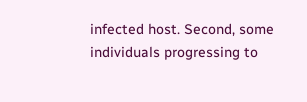infected host. Second, some individuals progressing to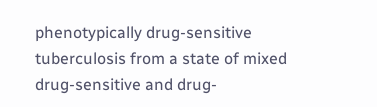phenotypically drug-sensitive tuberculosis from a state of mixed drug-sensitive and drug-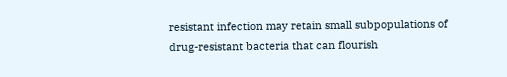resistant infection may retain small subpopulations of drug-resistant bacteria that can flourish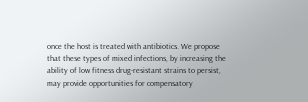once the host is treated with antibiotics. We propose that these types of mixed infections, by increasing the ability of low fitness drug-resistant strains to persist, may provide opportunities for compensatory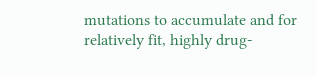mutations to accumulate and for relatively fit, highly drug-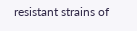resistant strains of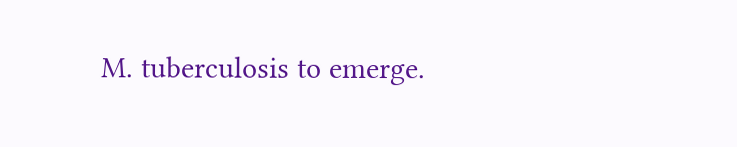M. tuberculosis to emerge.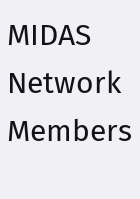MIDAS Network Members